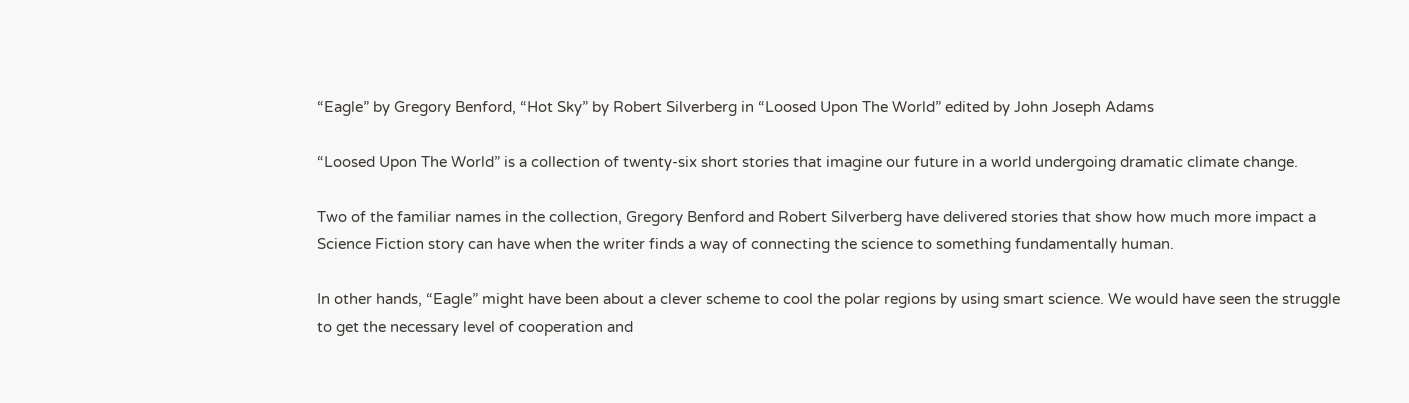“Eagle” by Gregory Benford, “Hot Sky” by Robert Silverberg in “Loosed Upon The World” edited by John Joseph Adams

“Loosed Upon The World” is a collection of twenty-six short stories that imagine our future in a world undergoing dramatic climate change.

Two of the familiar names in the collection, Gregory Benford and Robert Silverberg have delivered stories that show how much more impact a Science Fiction story can have when the writer finds a way of connecting the science to something fundamentally human.

In other hands, “Eagle” might have been about a clever scheme to cool the polar regions by using smart science. We would have seen the struggle to get the necessary level of cooperation and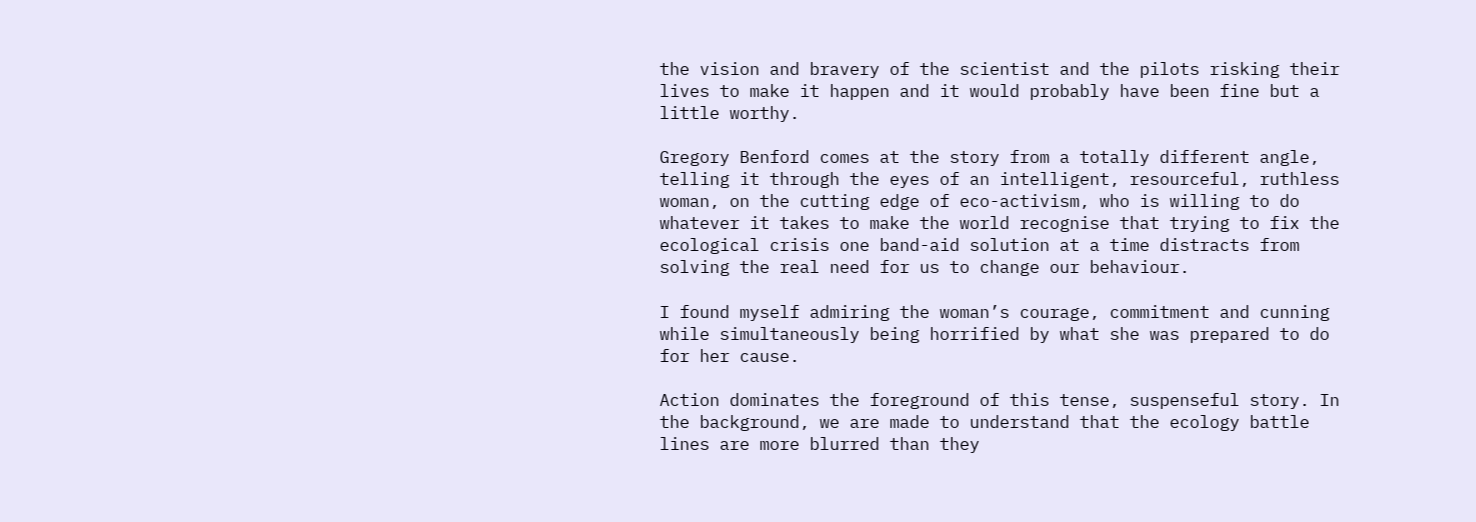the vision and bravery of the scientist and the pilots risking their lives to make it happen and it would probably have been fine but a little worthy.

Gregory Benford comes at the story from a totally different angle, telling it through the eyes of an intelligent, resourceful, ruthless woman, on the cutting edge of eco-activism, who is willing to do whatever it takes to make the world recognise that trying to fix the ecological crisis one band-aid solution at a time distracts from solving the real need for us to change our behaviour.

I found myself admiring the woman’s courage, commitment and cunning while simultaneously being horrified by what she was prepared to do for her cause.

Action dominates the foreground of this tense, suspenseful story. In the background, we are made to understand that the ecology battle lines are more blurred than they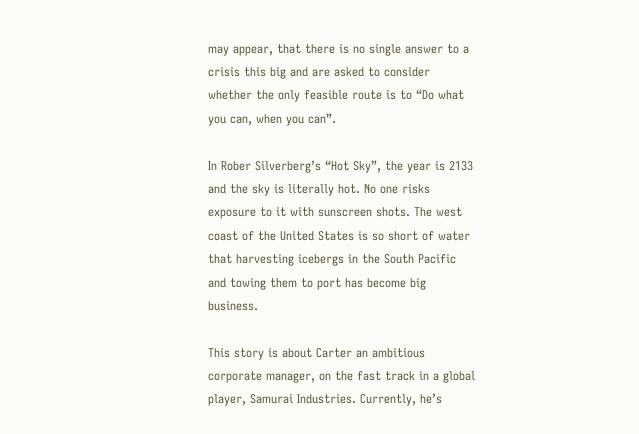may appear, that there is no single answer to a crisis this big and are asked to consider whether the only feasible route is to “Do what you can, when you can”.

In Rober Silverberg’s “Hot Sky”, the year is 2133 and the sky is literally hot. No one risks exposure to it with sunscreen shots. The west coast of the United States is so short of water that harvesting icebergs in the South Pacific and towing them to port has become big business.

This story is about Carter an ambitious corporate manager, on the fast track in a global player, Samurai Industries. Currently, he’s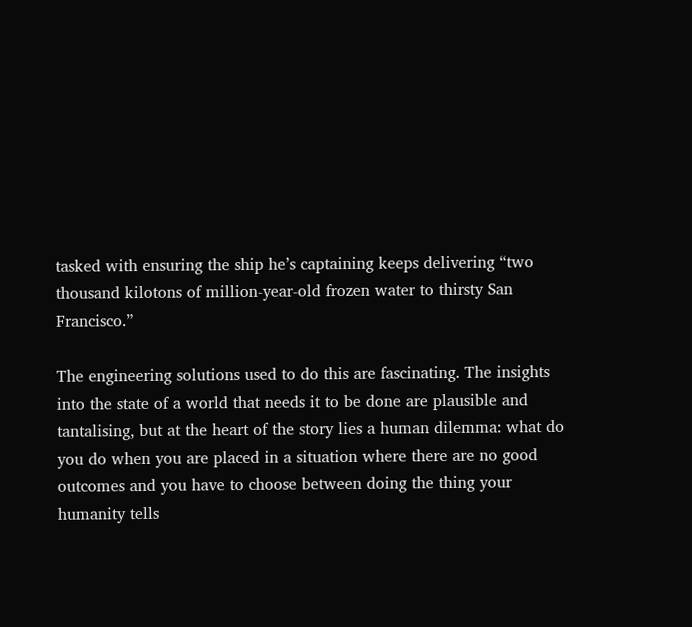tasked with ensuring the ship he’s captaining keeps delivering “two thousand kilotons of million-year-old frozen water to thirsty San Francisco.”

The engineering solutions used to do this are fascinating. The insights into the state of a world that needs it to be done are plausible and tantalising, but at the heart of the story lies a human dilemma: what do you do when you are placed in a situation where there are no good outcomes and you have to choose between doing the thing your humanity tells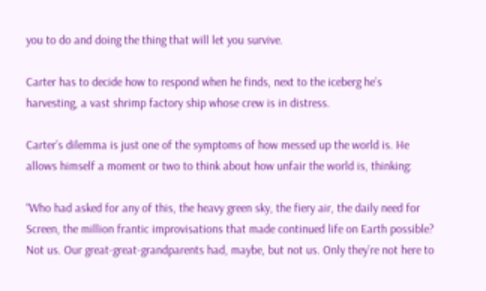you to do and doing the thing that will let you survive.

Carter has to decide how to respond when he finds, next to the iceberg he’s harvesting, a vast shrimp factory ship whose crew is in distress.

Carter’s dilemma is just one of the symptoms of how messed up the world is. He allows himself a moment or two to think about how unfair the world is, thinking:

“Who had asked for any of this, the heavy green sky, the fiery air, the daily need for Screen, the million frantic improvisations that made continued life on Earth possible? Not us. Our great-great-grandparents had, maybe, but not us. Only they’re not here to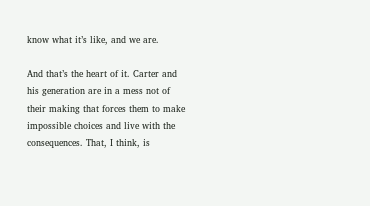know what it’s like, and we are.

And that’s the heart of it. Carter and his generation are in a mess not of their making that forces them to make impossible choices and live with the consequences. That, I think, is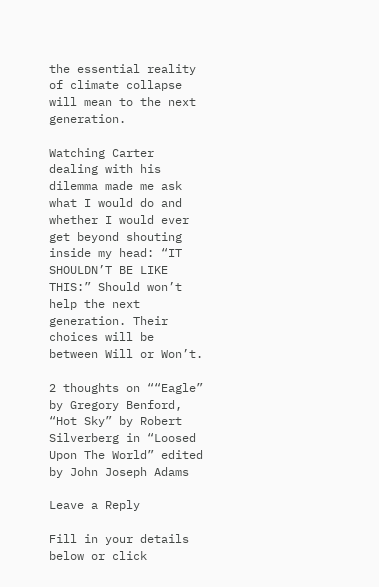the essential reality of climate collapse will mean to the next generation.

Watching Carter dealing with his dilemma made me ask what I would do and whether I would ever get beyond shouting inside my head: “IT SHOULDN’T BE LIKE THIS:” Should won’t help the next generation. Their choices will be between Will or Won’t.

2 thoughts on ““Eagle” by Gregory Benford, “Hot Sky” by Robert Silverberg in “Loosed Upon The World” edited by John Joseph Adams

Leave a Reply

Fill in your details below or click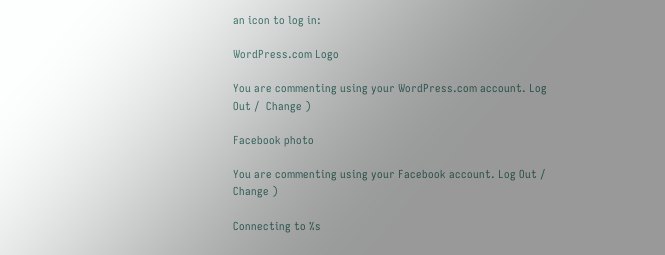an icon to log in:

WordPress.com Logo

You are commenting using your WordPress.com account. Log Out /  Change )

Facebook photo

You are commenting using your Facebook account. Log Out /  Change )

Connecting to %s